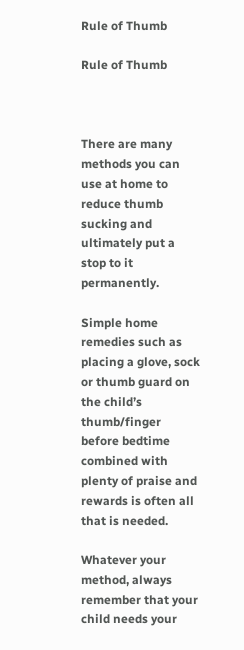Rule of Thumb

Rule of Thumb



There are many methods you can use at home to reduce thumb sucking and ultimately put a stop to it permanently.

Simple home remedies such as placing a glove, sock or thumb guard on the child’s thumb/finger before bedtime combined with plenty of praise and rewards is often all that is needed.

Whatever your method, always remember that your child needs your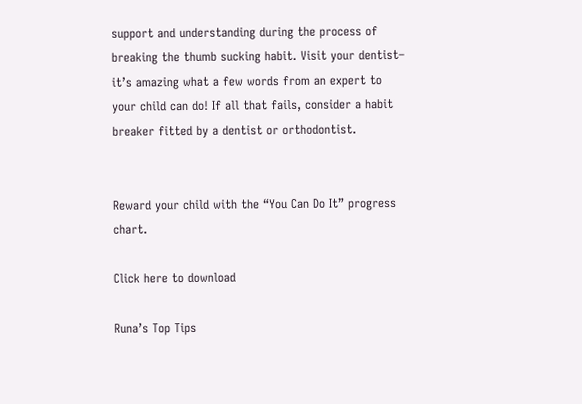support and understanding during the process of breaking the thumb sucking habit. Visit your dentist– it’s amazing what a few words from an expert to your child can do! If all that fails, consider a habit breaker fitted by a dentist or orthodontist.


Reward your child with the “You Can Do It” progress chart.

Click here to download

Runa’s Top Tips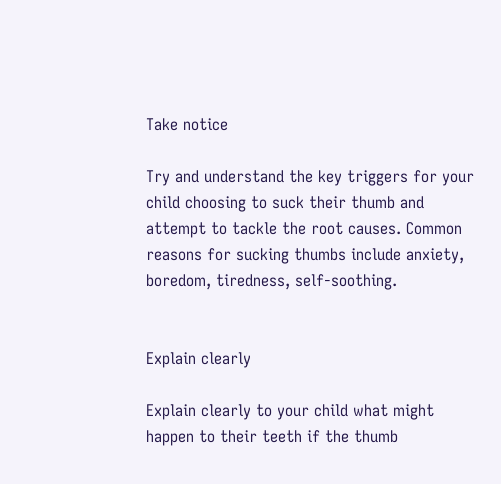Take notice

Try and understand the key triggers for your child choosing to suck their thumb and attempt to tackle the root causes. Common reasons for sucking thumbs include anxiety, boredom, tiredness, self-soothing.


Explain clearly

Explain clearly to your child what might happen to their teeth if the thumb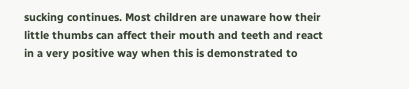sucking continues. Most children are unaware how their little thumbs can affect their mouth and teeth and react in a very positive way when this is demonstrated to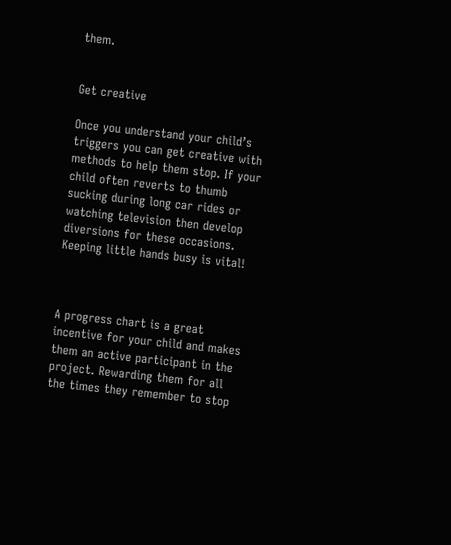them.


Get creative

Once you understand your child’s triggers you can get creative with methods to help them stop. If your child often reverts to thumb sucking during long car rides or watching television then develop diversions for these occasions. Keeping little hands busy is vital!



A progress chart is a great incentive for your child and makes them an active participant in the project. Rewarding them for all the times they remember to stop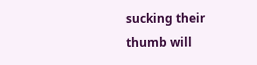sucking their thumb will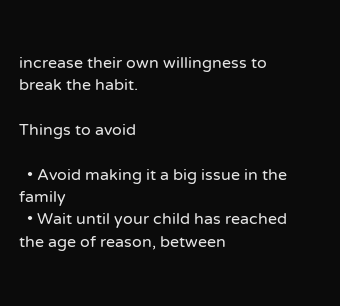increase their own willingness to break the habit.

Things to avoid

  • Avoid making it a big issue in the family
  • Wait until your child has reached the age of reason, between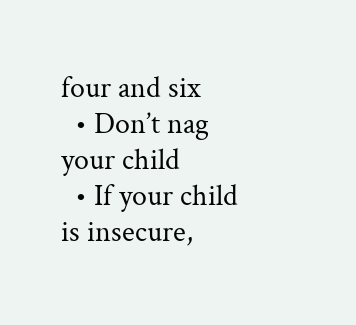four and six
  • Don’t nag your child
  • If your child is insecure,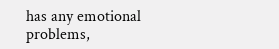has any emotional problems,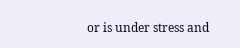or is under stress and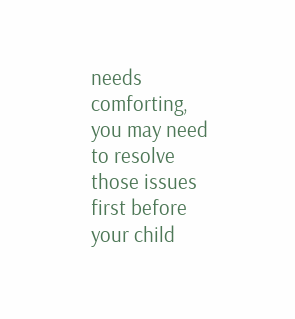needs comforting, you may need to resolve those issues first before your child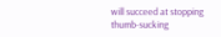will succeed at stopping thumb-sucking